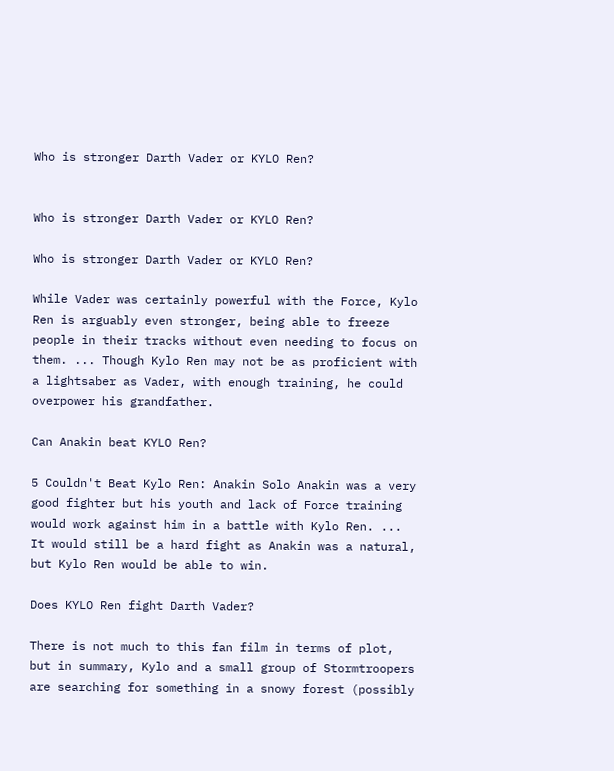Who is stronger Darth Vader or KYLO Ren?


Who is stronger Darth Vader or KYLO Ren?

Who is stronger Darth Vader or KYLO Ren?

While Vader was certainly powerful with the Force, Kylo Ren is arguably even stronger, being able to freeze people in their tracks without even needing to focus on them. ... Though Kylo Ren may not be as proficient with a lightsaber as Vader, with enough training, he could overpower his grandfather.

Can Anakin beat KYLO Ren?

5 Couldn't Beat Kylo Ren: Anakin Solo Anakin was a very good fighter but his youth and lack of Force training would work against him in a battle with Kylo Ren. ... It would still be a hard fight as Anakin was a natural, but Kylo Ren would be able to win.

Does KYLO Ren fight Darth Vader?

There is not much to this fan film in terms of plot, but in summary, Kylo and a small group of Stormtroopers are searching for something in a snowy forest (possibly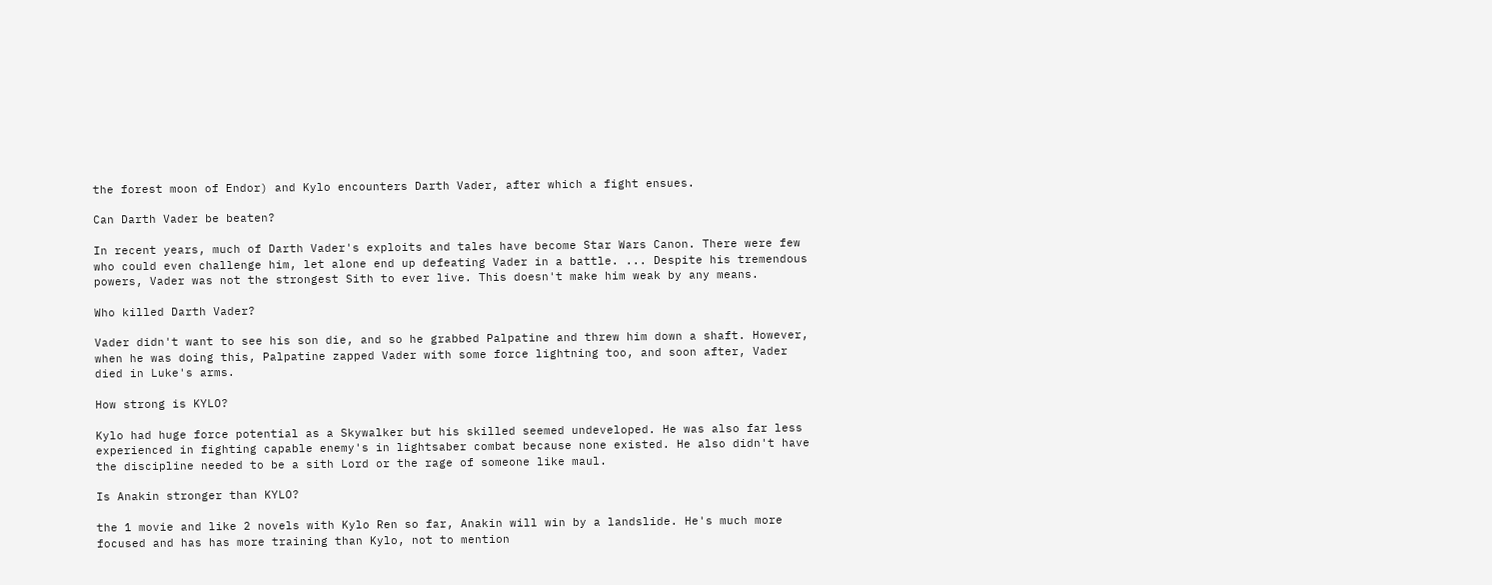the forest moon of Endor) and Kylo encounters Darth Vader, after which a fight ensues.

Can Darth Vader be beaten?

In recent years, much of Darth Vader's exploits and tales have become Star Wars Canon. There were few who could even challenge him, let alone end up defeating Vader in a battle. ... Despite his tremendous powers, Vader was not the strongest Sith to ever live. This doesn't make him weak by any means.

Who killed Darth Vader?

Vader didn't want to see his son die, and so he grabbed Palpatine and threw him down a shaft. However, when he was doing this, Palpatine zapped Vader with some force lightning too, and soon after, Vader died in Luke's arms.

How strong is KYLO?

Kylo had huge force potential as a Skywalker but his skilled seemed undeveloped. He was also far less experienced in fighting capable enemy's in lightsaber combat because none existed. He also didn't have the discipline needed to be a sith Lord or the rage of someone like maul.

Is Anakin stronger than KYLO?

the 1 movie and like 2 novels with Kylo Ren so far, Anakin will win by a landslide. He's much more focused and has has more training than Kylo, not to mention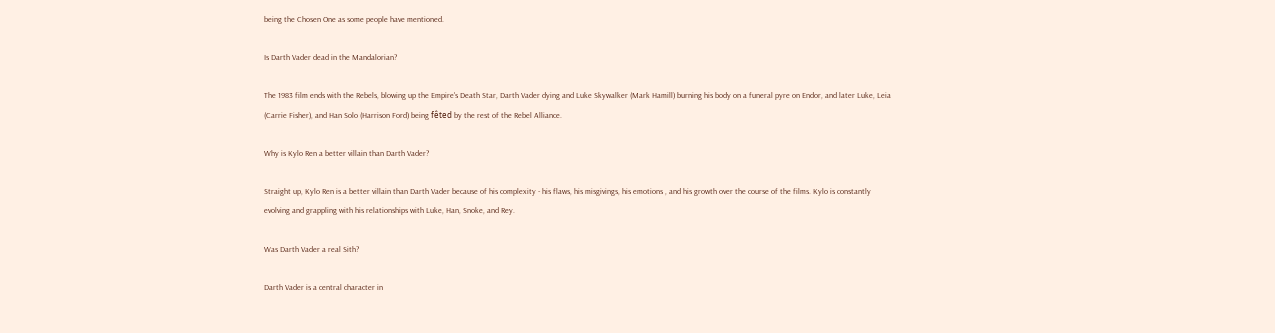being the Chosen One as some people have mentioned.

Is Darth Vader dead in the Mandalorian?

The 1983 film ends with the Rebels, blowing up the Empire's Death Star, Darth Vader dying and Luke Skywalker (Mark Hamill) burning his body on a funeral pyre on Endor, and later Luke, Leia (Carrie Fisher), and Han Solo (Harrison Ford) being fêted by the rest of the Rebel Alliance.

Why is Kylo Ren a better villain than Darth Vader?

Straight up, Kylo Ren is a better villain than Darth Vader because of his complexity - his flaws, his misgivings, his emotions , and his growth over the course of the films. Kylo is constantly evolving and grappling with his relationships with Luke, Han, Snoke, and Rey.

Was Darth Vader a real Sith?

Darth Vader is a central character in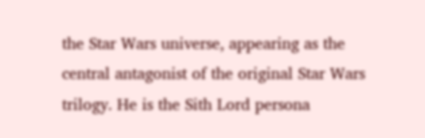the Star Wars universe, appearing as the central antagonist of the original Star Wars trilogy. He is the Sith Lord persona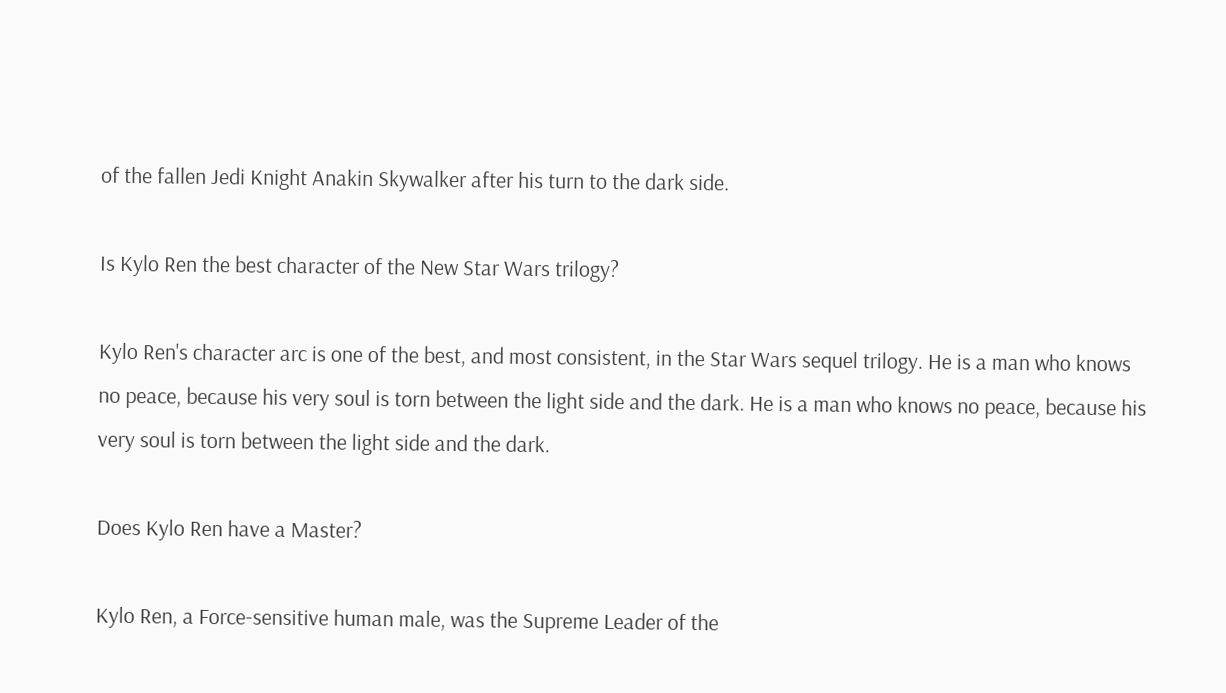of the fallen Jedi Knight Anakin Skywalker after his turn to the dark side.

Is Kylo Ren the best character of the New Star Wars trilogy?

Kylo Ren's character arc is one of the best, and most consistent, in the Star Wars sequel trilogy. He is a man who knows no peace, because his very soul is torn between the light side and the dark. He is a man who knows no peace, because his very soul is torn between the light side and the dark.

Does Kylo Ren have a Master?

Kylo Ren, a Force-sensitive human male, was the Supreme Leader of the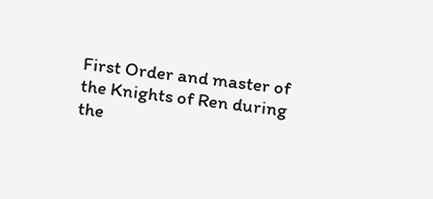First Order and master of the Knights of Ren during the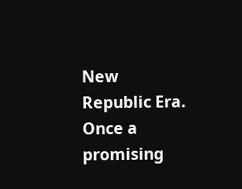New Republic Era. Once a promising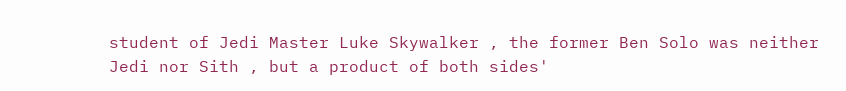student of Jedi Master Luke Skywalker , the former Ben Solo was neither Jedi nor Sith , but a product of both sides'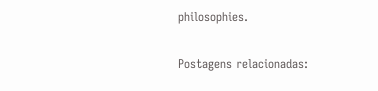philosophies.

Postagens relacionadas: